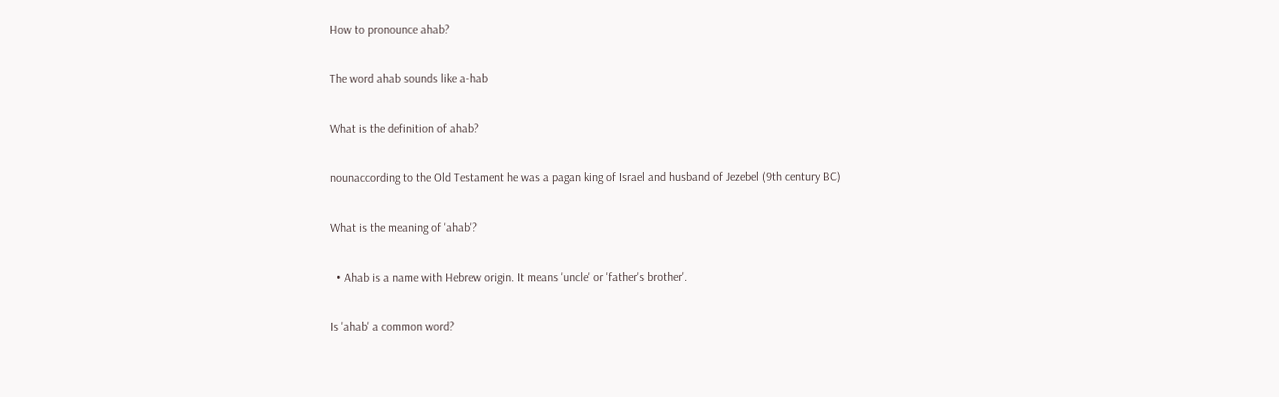How to pronounce ahab?

The word ahab sounds like a-hab

What is the definition of ahab?

nounaccording to the Old Testament he was a pagan king of Israel and husband of Jezebel (9th century BC)

What is the meaning of 'ahab'?

  • Ahab is a name with Hebrew origin. It means 'uncle' or 'father's brother'.

Is 'ahab' a common word?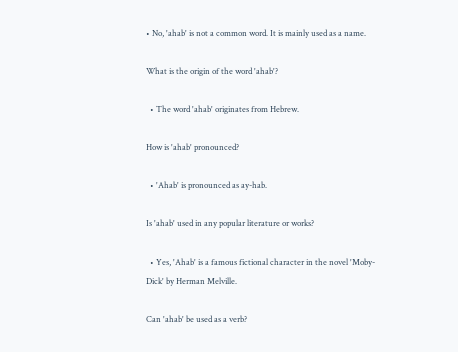• No, 'ahab' is not a common word. It is mainly used as a name.

What is the origin of the word 'ahab'?

  • The word 'ahab' originates from Hebrew.

How is 'ahab' pronounced?

  • 'Ahab' is pronounced as ay-hab.

Is 'ahab' used in any popular literature or works?

  • Yes, 'Ahab' is a famous fictional character in the novel 'Moby-Dick' by Herman Melville.

Can 'ahab' be used as a verb?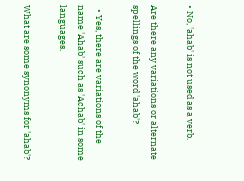• No, 'ahab' is not used as a verb.

Are there any variations or alternate spellings of the word 'ahab'?

  • Yes, there are variations of the name 'Ahab' such as 'Achab' in some languages.

What are some synonyms for 'ahab'?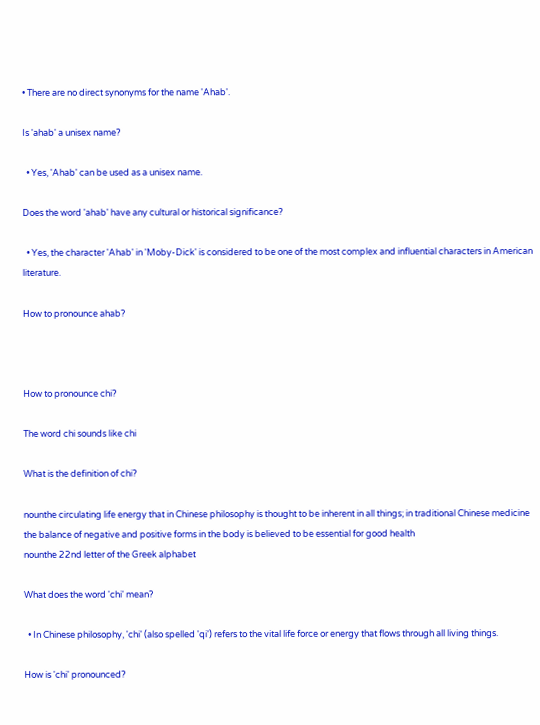• There are no direct synonyms for the name 'Ahab'.

Is 'ahab' a unisex name?

  • Yes, 'Ahab' can be used as a unisex name.

Does the word 'ahab' have any cultural or historical significance?

  • Yes, the character 'Ahab' in 'Moby-Dick' is considered to be one of the most complex and influential characters in American literature.

How to pronounce ahab?



How to pronounce chi?

The word chi sounds like chi

What is the definition of chi?

nounthe circulating life energy that in Chinese philosophy is thought to be inherent in all things; in traditional Chinese medicine the balance of negative and positive forms in the body is believed to be essential for good health
nounthe 22nd letter of the Greek alphabet

What does the word 'chi' mean?

  • In Chinese philosophy, 'chi' (also spelled 'qi') refers to the vital life force or energy that flows through all living things.

How is 'chi' pronounced?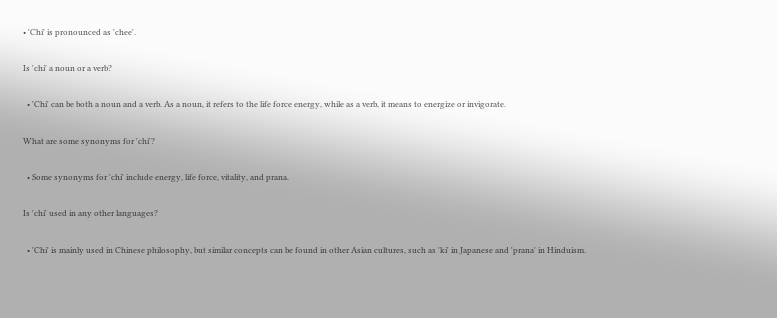• 'Chi' is pronounced as 'chee'.

Is 'chi' a noun or a verb?

  • 'Chi' can be both a noun and a verb. As a noun, it refers to the life force energy, while as a verb, it means to energize or invigorate.

What are some synonyms for 'chi'?

  • Some synonyms for 'chi' include energy, life force, vitality, and prana.

Is 'chi' used in any other languages?

  • 'Chi' is mainly used in Chinese philosophy, but similar concepts can be found in other Asian cultures, such as 'ki' in Japanese and 'prana' in Hinduism.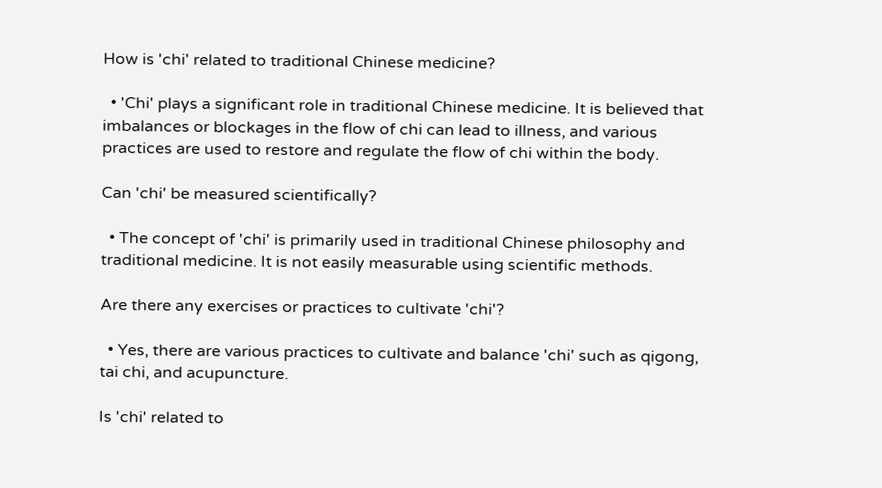How is 'chi' related to traditional Chinese medicine?

  • 'Chi' plays a significant role in traditional Chinese medicine. It is believed that imbalances or blockages in the flow of chi can lead to illness, and various practices are used to restore and regulate the flow of chi within the body.

Can 'chi' be measured scientifically?

  • The concept of 'chi' is primarily used in traditional Chinese philosophy and traditional medicine. It is not easily measurable using scientific methods.

Are there any exercises or practices to cultivate 'chi'?

  • Yes, there are various practices to cultivate and balance 'chi' such as qigong, tai chi, and acupuncture.

Is 'chi' related to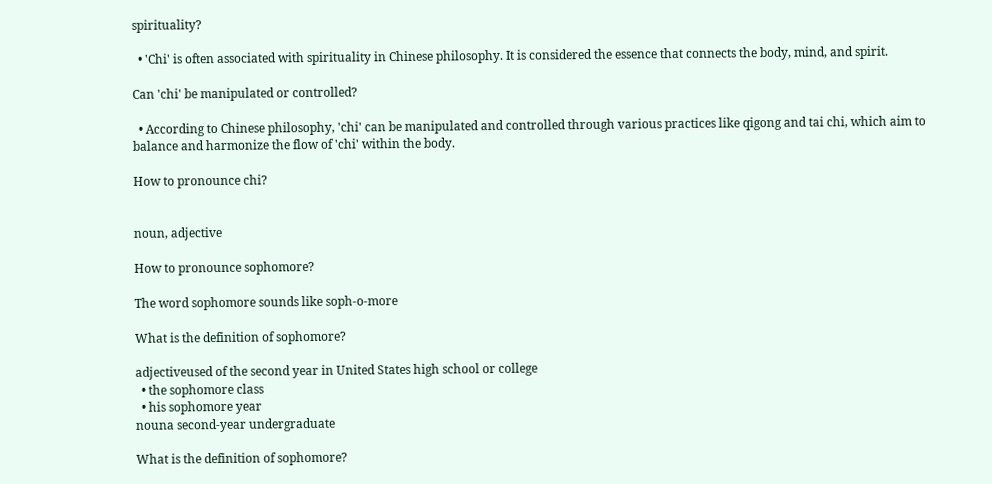spirituality?

  • 'Chi' is often associated with spirituality in Chinese philosophy. It is considered the essence that connects the body, mind, and spirit.

Can 'chi' be manipulated or controlled?

  • According to Chinese philosophy, 'chi' can be manipulated and controlled through various practices like qigong and tai chi, which aim to balance and harmonize the flow of 'chi' within the body.

How to pronounce chi?


noun, adjective

How to pronounce sophomore?

The word sophomore sounds like soph-o-more

What is the definition of sophomore?

adjectiveused of the second year in United States high school or college
  • the sophomore class
  • his sophomore year
nouna second-year undergraduate

What is the definition of sophomore?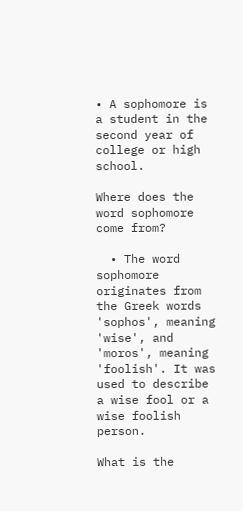• A sophomore is a student in the second year of college or high school.

Where does the word sophomore come from?

  • The word sophomore originates from the Greek words 'sophos', meaning 'wise', and 'moros', meaning 'foolish'. It was used to describe a wise fool or a wise foolish person.

What is the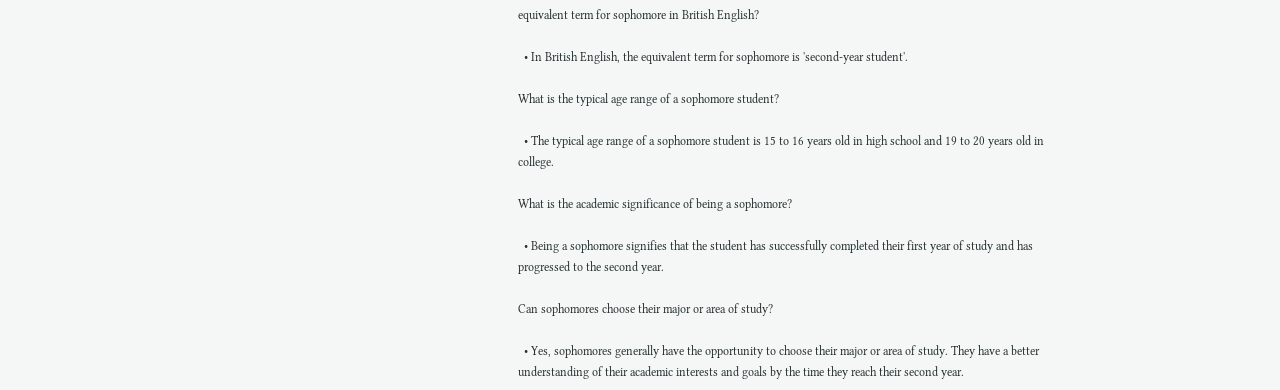equivalent term for sophomore in British English?

  • In British English, the equivalent term for sophomore is 'second-year student'.

What is the typical age range of a sophomore student?

  • The typical age range of a sophomore student is 15 to 16 years old in high school and 19 to 20 years old in college.

What is the academic significance of being a sophomore?

  • Being a sophomore signifies that the student has successfully completed their first year of study and has progressed to the second year.

Can sophomores choose their major or area of study?

  • Yes, sophomores generally have the opportunity to choose their major or area of study. They have a better understanding of their academic interests and goals by the time they reach their second year.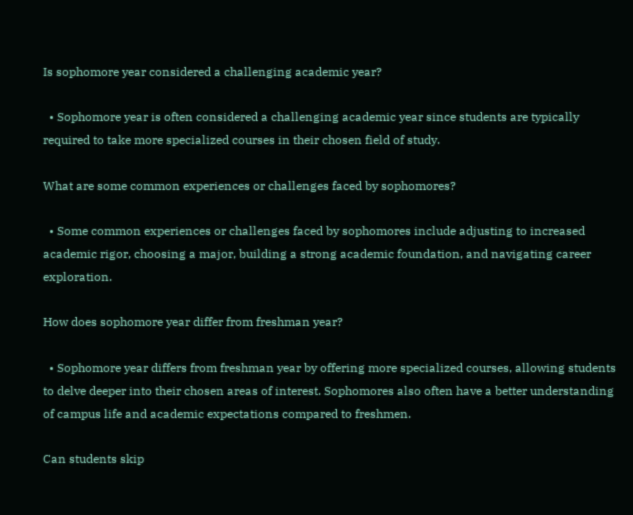Is sophomore year considered a challenging academic year?

  • Sophomore year is often considered a challenging academic year since students are typically required to take more specialized courses in their chosen field of study.

What are some common experiences or challenges faced by sophomores?

  • Some common experiences or challenges faced by sophomores include adjusting to increased academic rigor, choosing a major, building a strong academic foundation, and navigating career exploration.

How does sophomore year differ from freshman year?

  • Sophomore year differs from freshman year by offering more specialized courses, allowing students to delve deeper into their chosen areas of interest. Sophomores also often have a better understanding of campus life and academic expectations compared to freshmen.

Can students skip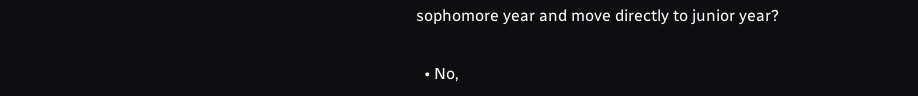sophomore year and move directly to junior year?

  • No,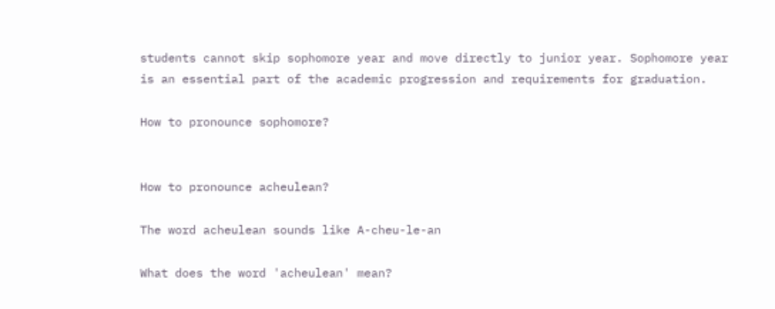students cannot skip sophomore year and move directly to junior year. Sophomore year is an essential part of the academic progression and requirements for graduation.

How to pronounce sophomore?


How to pronounce acheulean?

The word acheulean sounds like A-cheu-le-an

What does the word 'acheulean' mean?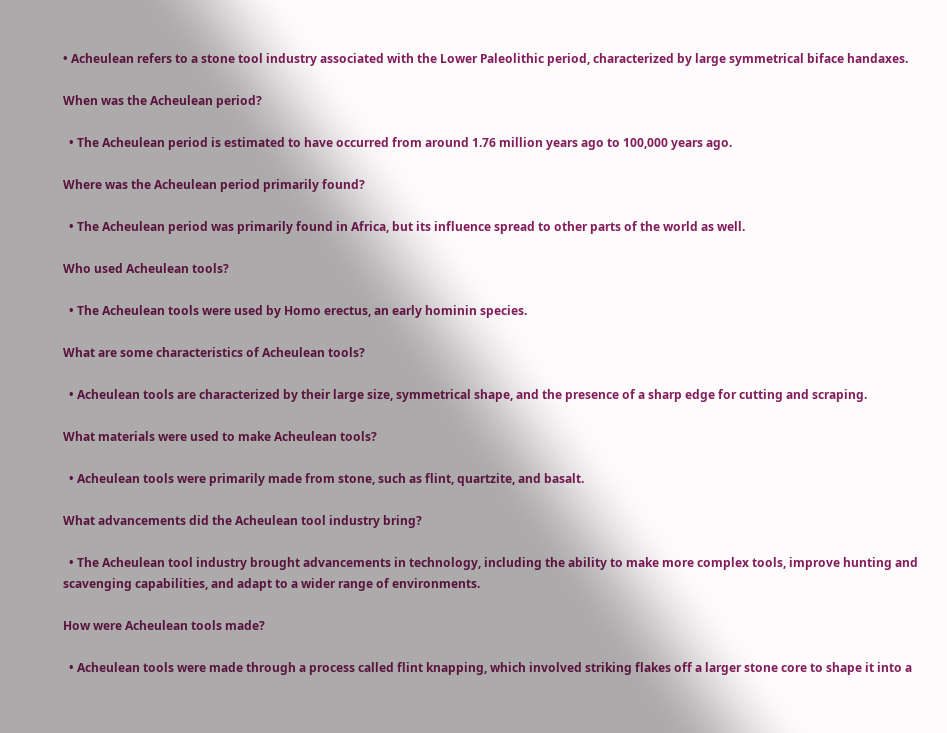• Acheulean refers to a stone tool industry associated with the Lower Paleolithic period, characterized by large symmetrical biface handaxes.

When was the Acheulean period?

  • The Acheulean period is estimated to have occurred from around 1.76 million years ago to 100,000 years ago.

Where was the Acheulean period primarily found?

  • The Acheulean period was primarily found in Africa, but its influence spread to other parts of the world as well.

Who used Acheulean tools?

  • The Acheulean tools were used by Homo erectus, an early hominin species.

What are some characteristics of Acheulean tools?

  • Acheulean tools are characterized by their large size, symmetrical shape, and the presence of a sharp edge for cutting and scraping.

What materials were used to make Acheulean tools?

  • Acheulean tools were primarily made from stone, such as flint, quartzite, and basalt.

What advancements did the Acheulean tool industry bring?

  • The Acheulean tool industry brought advancements in technology, including the ability to make more complex tools, improve hunting and scavenging capabilities, and adapt to a wider range of environments.

How were Acheulean tools made?

  • Acheulean tools were made through a process called flint knapping, which involved striking flakes off a larger stone core to shape it into a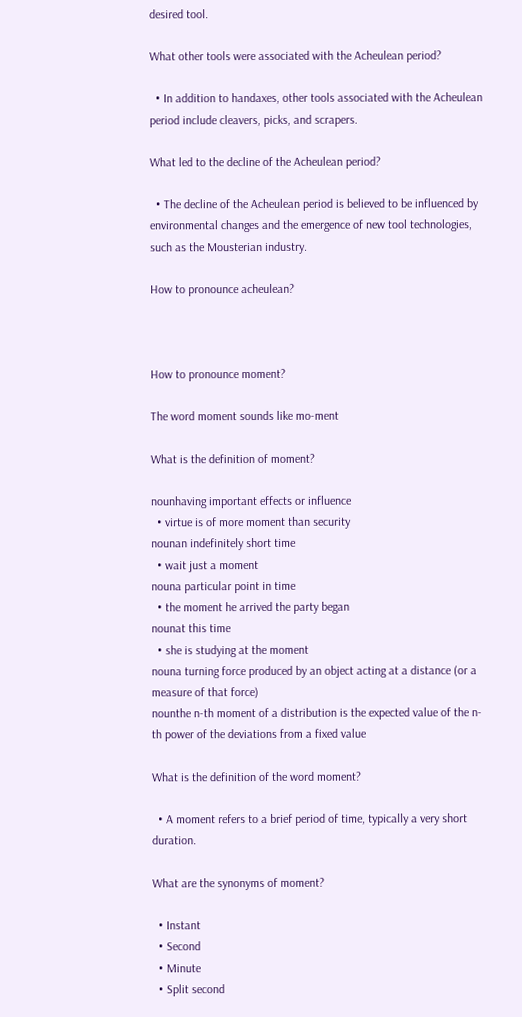desired tool.

What other tools were associated with the Acheulean period?

  • In addition to handaxes, other tools associated with the Acheulean period include cleavers, picks, and scrapers.

What led to the decline of the Acheulean period?

  • The decline of the Acheulean period is believed to be influenced by environmental changes and the emergence of new tool technologies, such as the Mousterian industry.

How to pronounce acheulean?



How to pronounce moment?

The word moment sounds like mo-ment

What is the definition of moment?

nounhaving important effects or influence
  • virtue is of more moment than security
nounan indefinitely short time
  • wait just a moment
nouna particular point in time
  • the moment he arrived the party began
nounat this time
  • she is studying at the moment
nouna turning force produced by an object acting at a distance (or a measure of that force)
nounthe n-th moment of a distribution is the expected value of the n-th power of the deviations from a fixed value

What is the definition of the word moment?

  • A moment refers to a brief period of time, typically a very short duration.

What are the synonyms of moment?

  • Instant
  • Second
  • Minute
  • Split second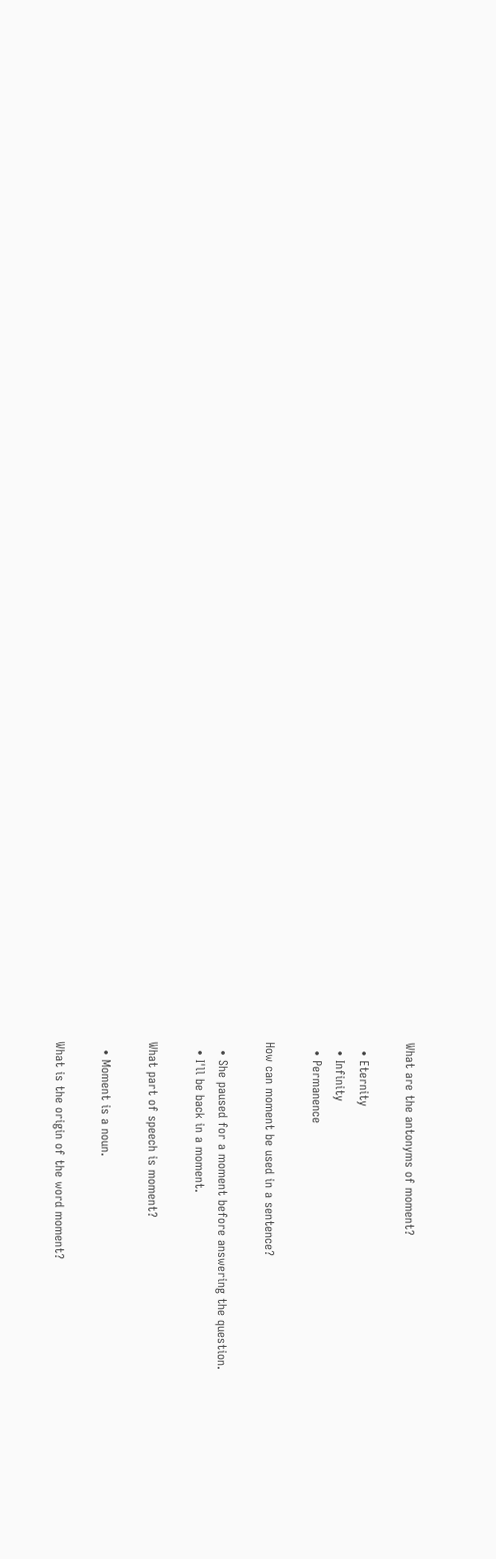What are the antonyms of moment?

  • Eternity
  • Infinity
  • Permanence

How can moment be used in a sentence?

  • She paused for a moment before answering the question.
  • I'll be back in a moment.

What part of speech is moment?

  • Moment is a noun.

What is the origin of the word moment?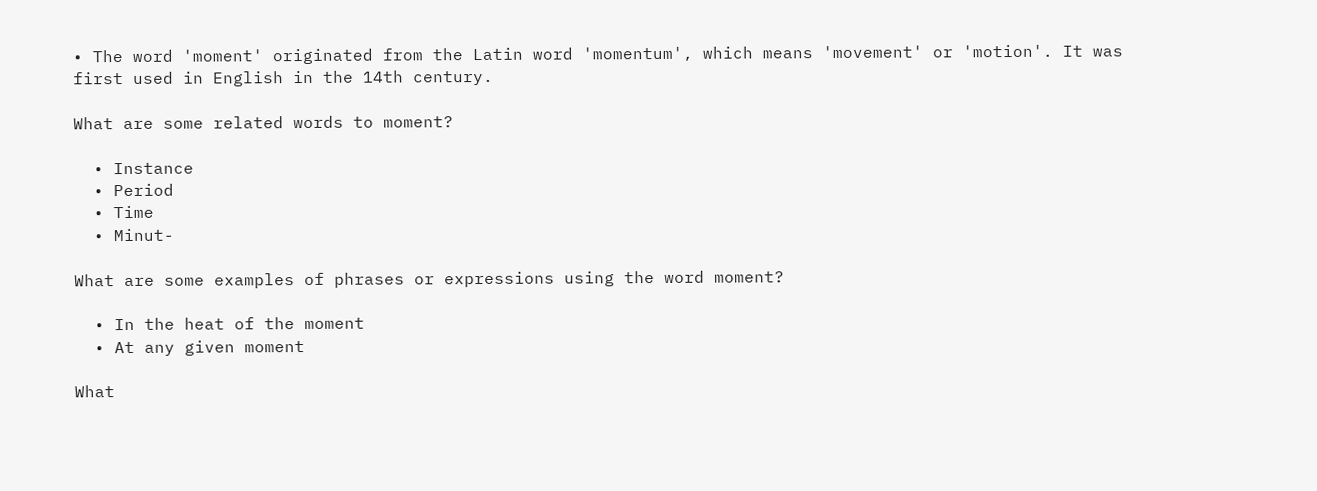• The word 'moment' originated from the Latin word 'momentum', which means 'movement' or 'motion'. It was first used in English in the 14th century.

What are some related words to moment?

  • Instance
  • Period
  • Time
  • Minut-

What are some examples of phrases or expressions using the word moment?

  • In the heat of the moment
  • At any given moment

What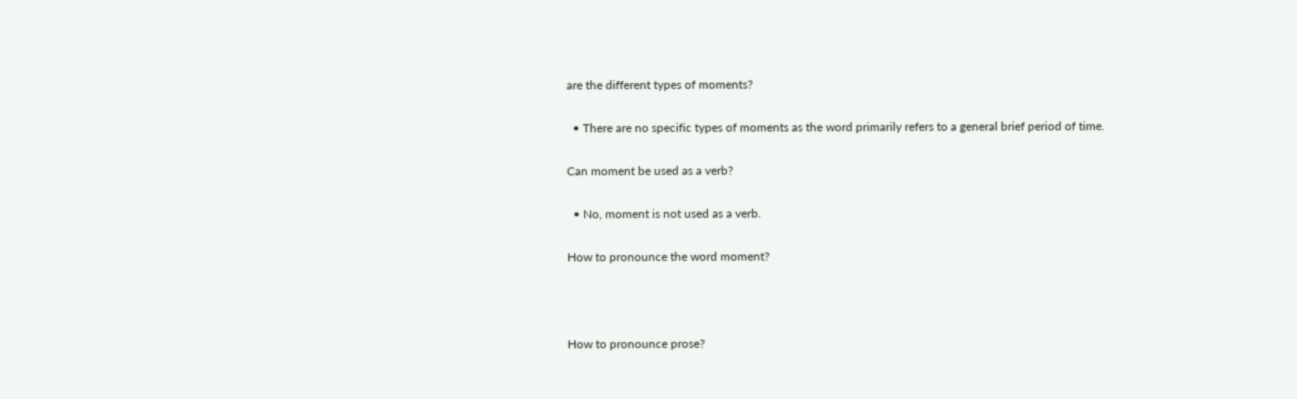are the different types of moments?

  • There are no specific types of moments as the word primarily refers to a general brief period of time.

Can moment be used as a verb?

  • No, moment is not used as a verb.

How to pronounce the word moment?



How to pronounce prose?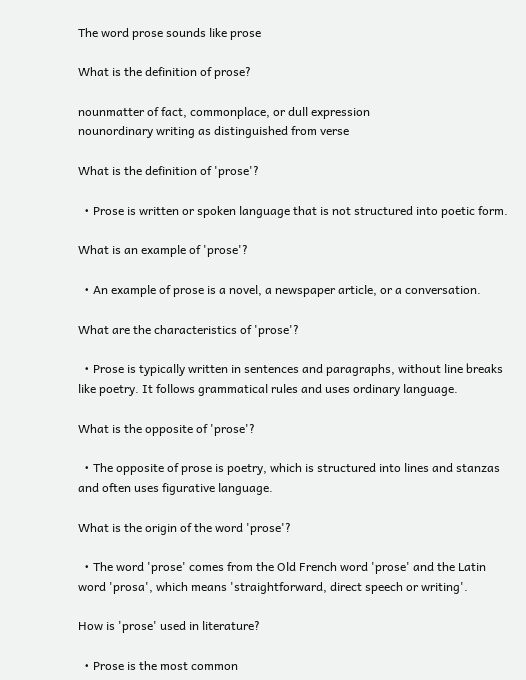The word prose sounds like prose

What is the definition of prose?

nounmatter of fact, commonplace, or dull expression
nounordinary writing as distinguished from verse

What is the definition of 'prose'?

  • Prose is written or spoken language that is not structured into poetic form.

What is an example of 'prose'?

  • An example of prose is a novel, a newspaper article, or a conversation.

What are the characteristics of 'prose'?

  • Prose is typically written in sentences and paragraphs, without line breaks like poetry. It follows grammatical rules and uses ordinary language.

What is the opposite of 'prose'?

  • The opposite of prose is poetry, which is structured into lines and stanzas and often uses figurative language.

What is the origin of the word 'prose'?

  • The word 'prose' comes from the Old French word 'prose' and the Latin word 'prosa', which means 'straightforward, direct speech or writing'.

How is 'prose' used in literature?

  • Prose is the most common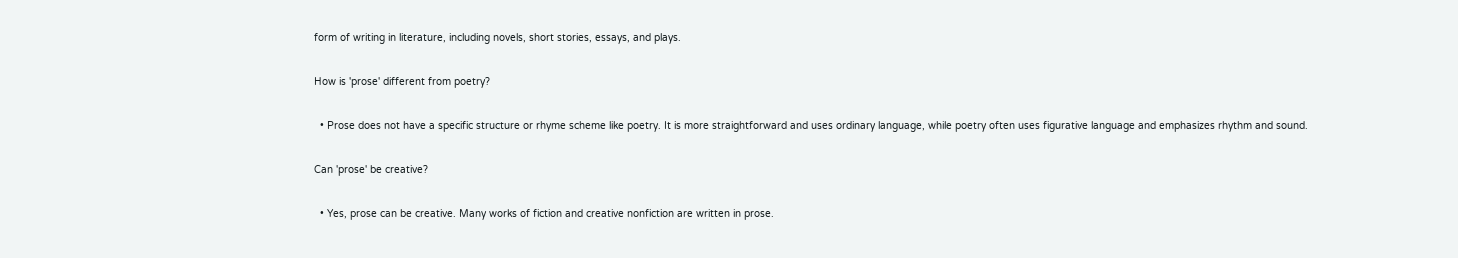form of writing in literature, including novels, short stories, essays, and plays.

How is 'prose' different from poetry?

  • Prose does not have a specific structure or rhyme scheme like poetry. It is more straightforward and uses ordinary language, while poetry often uses figurative language and emphasizes rhythm and sound.

Can 'prose' be creative?

  • Yes, prose can be creative. Many works of fiction and creative nonfiction are written in prose.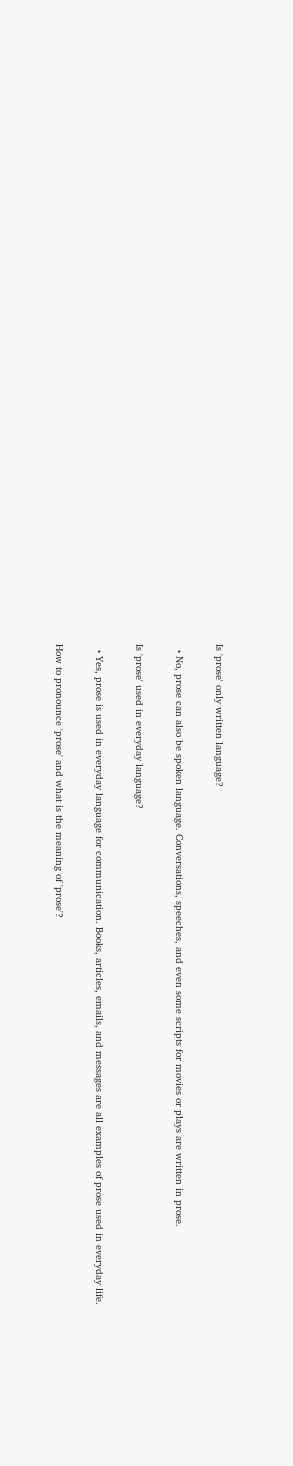Is 'prose' only written language?

  • No, prose can also be spoken language. Conversations, speeches, and even some scripts for movies or plays are written in prose.

Is 'prose' used in everyday language?

  • Yes, prose is used in everyday language for communication. Books, articles, emails, and messages are all examples of prose used in everyday life.

How to pronounce 'prose' and what is the meaning of 'prose'?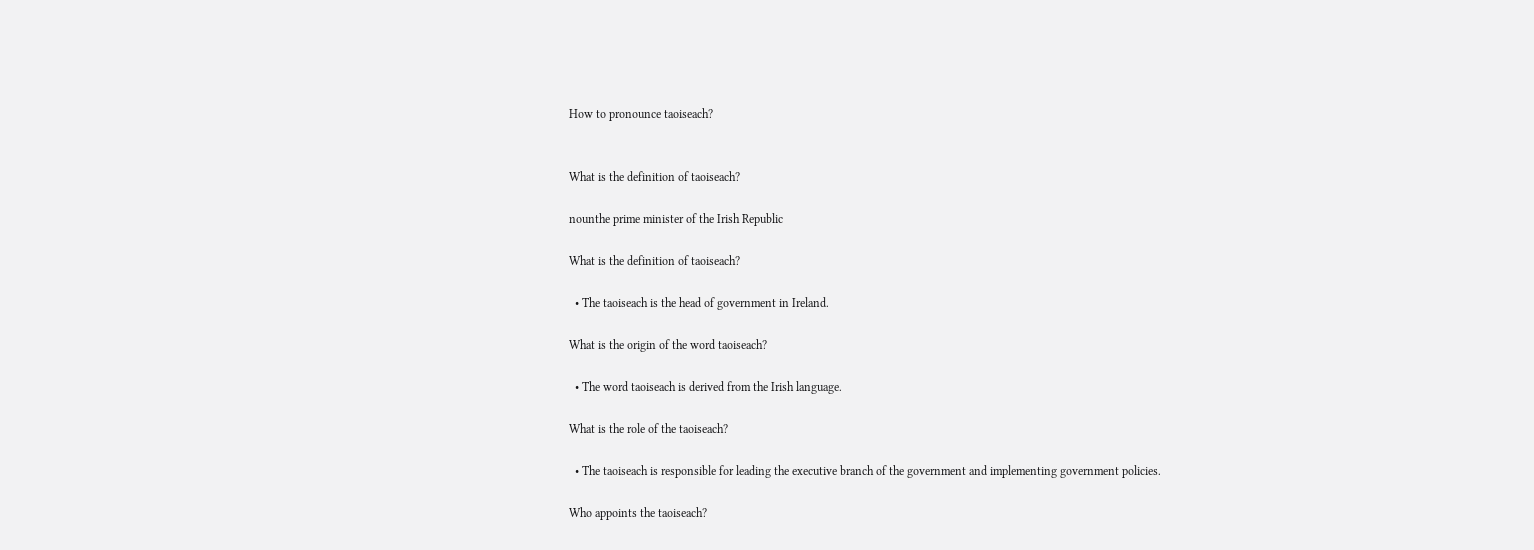How to pronounce taoiseach?


What is the definition of taoiseach?

nounthe prime minister of the Irish Republic

What is the definition of taoiseach?

  • The taoiseach is the head of government in Ireland.

What is the origin of the word taoiseach?

  • The word taoiseach is derived from the Irish language.

What is the role of the taoiseach?

  • The taoiseach is responsible for leading the executive branch of the government and implementing government policies.

Who appoints the taoiseach?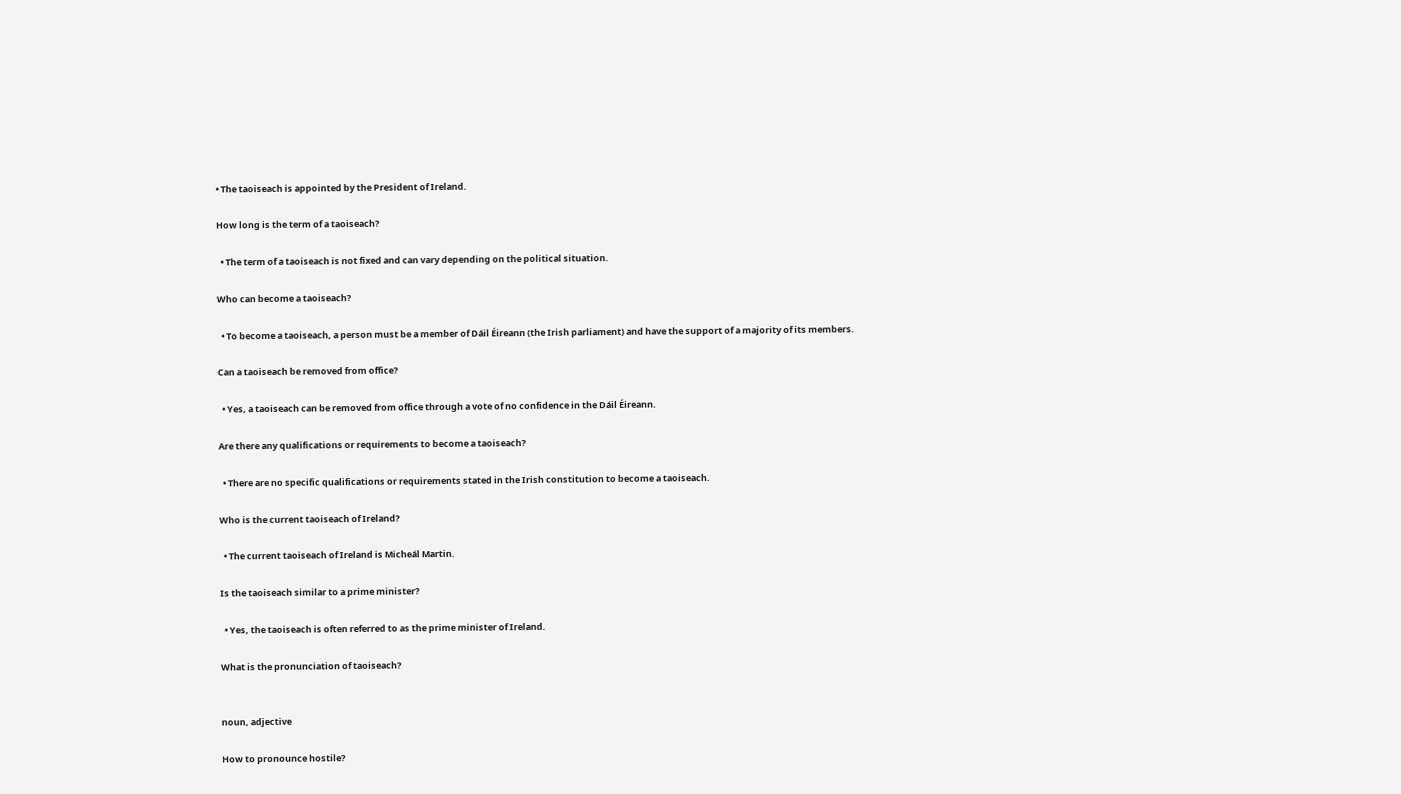• The taoiseach is appointed by the President of Ireland.

How long is the term of a taoiseach?

  • The term of a taoiseach is not fixed and can vary depending on the political situation.

Who can become a taoiseach?

  • To become a taoiseach, a person must be a member of Dáil Éireann (the Irish parliament) and have the support of a majority of its members.

Can a taoiseach be removed from office?

  • Yes, a taoiseach can be removed from office through a vote of no confidence in the Dáil Éireann.

Are there any qualifications or requirements to become a taoiseach?

  • There are no specific qualifications or requirements stated in the Irish constitution to become a taoiseach.

Who is the current taoiseach of Ireland?

  • The current taoiseach of Ireland is Micheál Martin.

Is the taoiseach similar to a prime minister?

  • Yes, the taoiseach is often referred to as the prime minister of Ireland.

What is the pronunciation of taoiseach?


noun, adjective

How to pronounce hostile?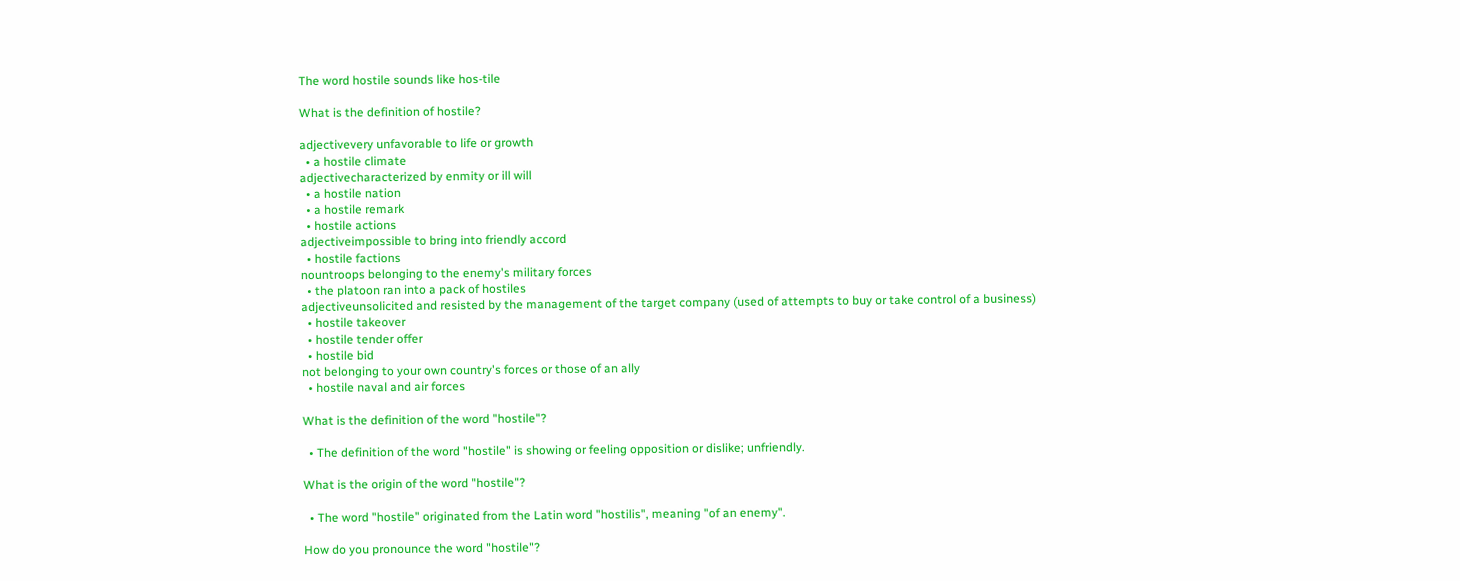The word hostile sounds like hos-tile

What is the definition of hostile?

adjectivevery unfavorable to life or growth
  • a hostile climate
adjectivecharacterized by enmity or ill will
  • a hostile nation
  • a hostile remark
  • hostile actions
adjectiveimpossible to bring into friendly accord
  • hostile factions
nountroops belonging to the enemy's military forces
  • the platoon ran into a pack of hostiles
adjectiveunsolicited and resisted by the management of the target company (used of attempts to buy or take control of a business)
  • hostile takeover
  • hostile tender offer
  • hostile bid
not belonging to your own country's forces or those of an ally
  • hostile naval and air forces

What is the definition of the word "hostile"?

  • The definition of the word "hostile" is showing or feeling opposition or dislike; unfriendly.

What is the origin of the word "hostile"?

  • The word "hostile" originated from the Latin word "hostilis", meaning "of an enemy".

How do you pronounce the word "hostile"?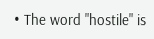• The word "hostile" is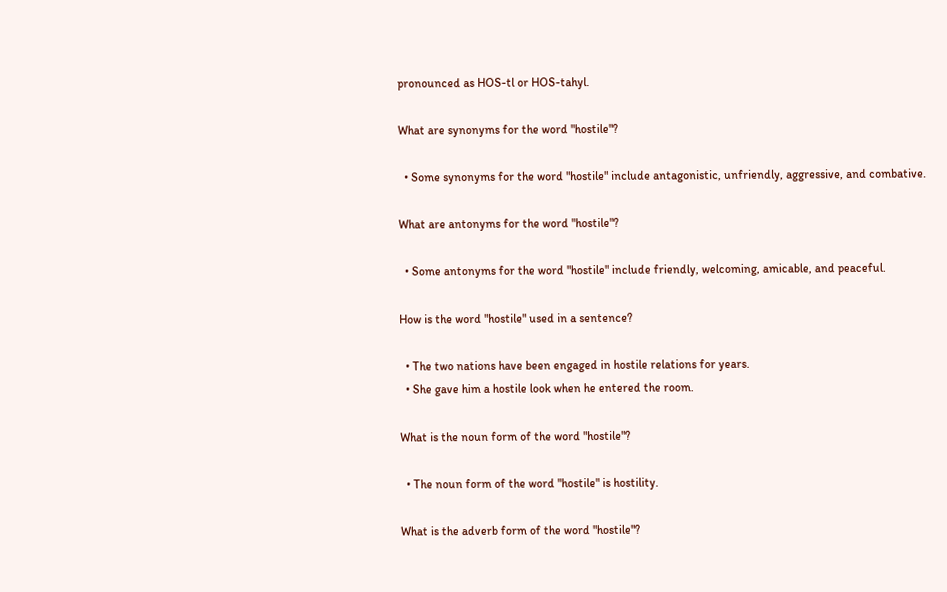pronounced as HOS-tl or HOS-tahyl.

What are synonyms for the word "hostile"?

  • Some synonyms for the word "hostile" include antagonistic, unfriendly, aggressive, and combative.

What are antonyms for the word "hostile"?

  • Some antonyms for the word "hostile" include friendly, welcoming, amicable, and peaceful.

How is the word "hostile" used in a sentence?

  • The two nations have been engaged in hostile relations for years.
  • She gave him a hostile look when he entered the room.

What is the noun form of the word "hostile"?

  • The noun form of the word "hostile" is hostility.

What is the adverb form of the word "hostile"?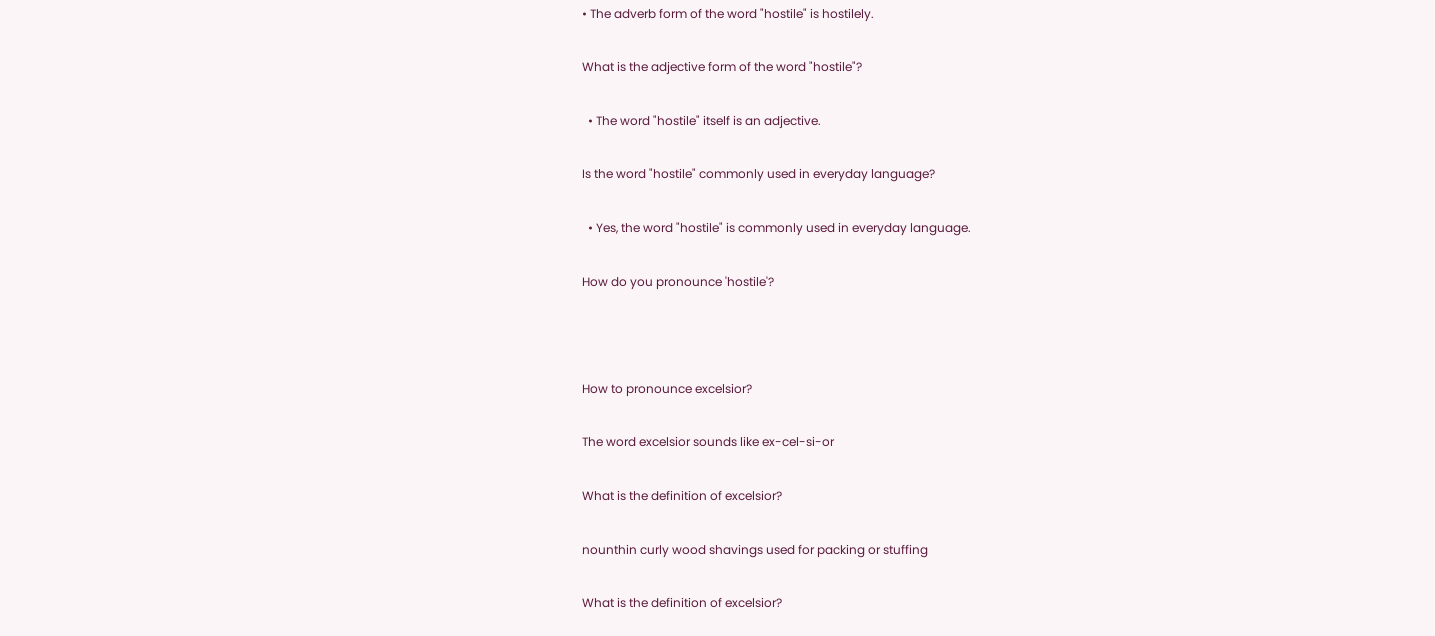• The adverb form of the word "hostile" is hostilely.

What is the adjective form of the word "hostile"?

  • The word "hostile" itself is an adjective.

Is the word "hostile" commonly used in everyday language?

  • Yes, the word "hostile" is commonly used in everyday language.

How do you pronounce 'hostile'?



How to pronounce excelsior?

The word excelsior sounds like ex-cel-si-or

What is the definition of excelsior?

nounthin curly wood shavings used for packing or stuffing

What is the definition of excelsior?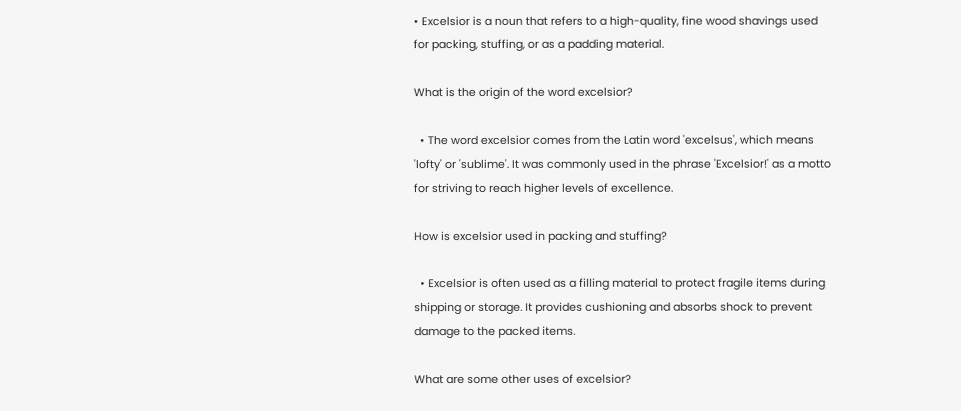• Excelsior is a noun that refers to a high-quality, fine wood shavings used for packing, stuffing, or as a padding material.

What is the origin of the word excelsior?

  • The word excelsior comes from the Latin word 'excelsus', which means 'lofty' or 'sublime'. It was commonly used in the phrase 'Excelsior!' as a motto for striving to reach higher levels of excellence.

How is excelsior used in packing and stuffing?

  • Excelsior is often used as a filling material to protect fragile items during shipping or storage. It provides cushioning and absorbs shock to prevent damage to the packed items.

What are some other uses of excelsior?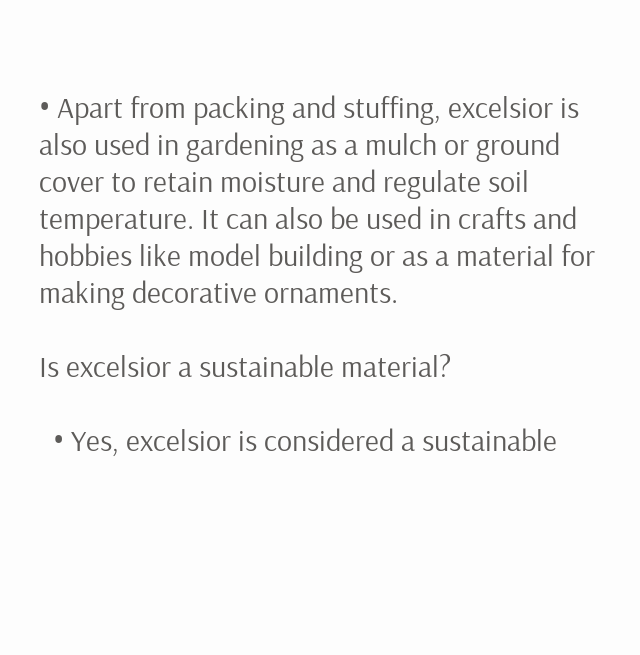• Apart from packing and stuffing, excelsior is also used in gardening as a mulch or ground cover to retain moisture and regulate soil temperature. It can also be used in crafts and hobbies like model building or as a material for making decorative ornaments.

Is excelsior a sustainable material?

  • Yes, excelsior is considered a sustainable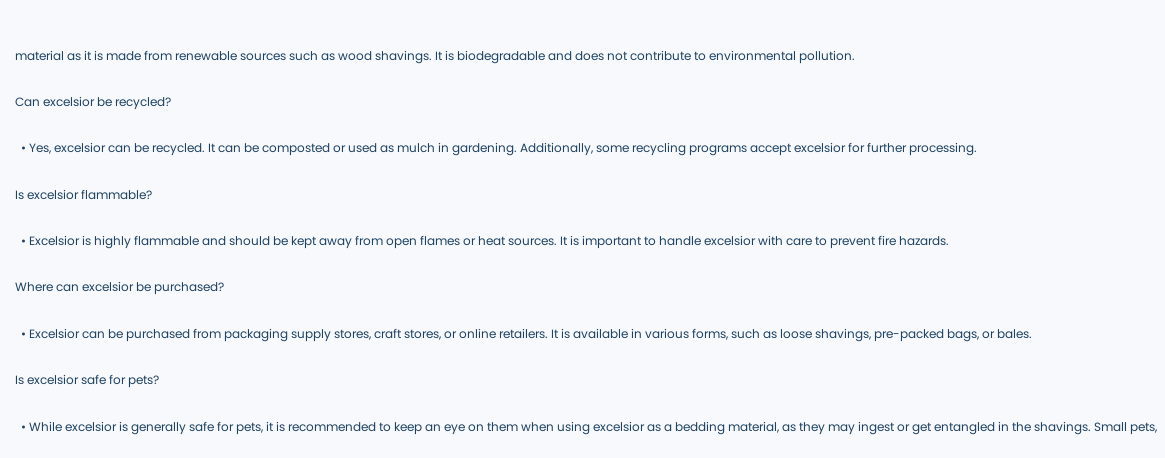material as it is made from renewable sources such as wood shavings. It is biodegradable and does not contribute to environmental pollution.

Can excelsior be recycled?

  • Yes, excelsior can be recycled. It can be composted or used as mulch in gardening. Additionally, some recycling programs accept excelsior for further processing.

Is excelsior flammable?

  • Excelsior is highly flammable and should be kept away from open flames or heat sources. It is important to handle excelsior with care to prevent fire hazards.

Where can excelsior be purchased?

  • Excelsior can be purchased from packaging supply stores, craft stores, or online retailers. It is available in various forms, such as loose shavings, pre-packed bags, or bales.

Is excelsior safe for pets?

  • While excelsior is generally safe for pets, it is recommended to keep an eye on them when using excelsior as a bedding material, as they may ingest or get entangled in the shavings. Small pets,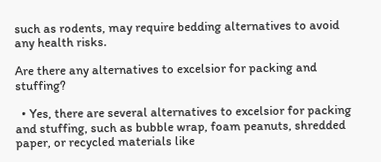such as rodents, may require bedding alternatives to avoid any health risks.

Are there any alternatives to excelsior for packing and stuffing?

  • Yes, there are several alternatives to excelsior for packing and stuffing, such as bubble wrap, foam peanuts, shredded paper, or recycled materials like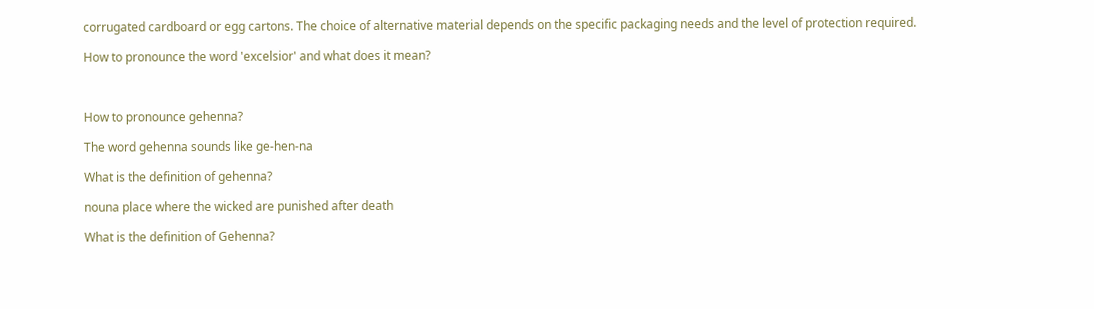corrugated cardboard or egg cartons. The choice of alternative material depends on the specific packaging needs and the level of protection required.

How to pronounce the word 'excelsior' and what does it mean?



How to pronounce gehenna?

The word gehenna sounds like ge-hen-na

What is the definition of gehenna?

nouna place where the wicked are punished after death

What is the definition of Gehenna?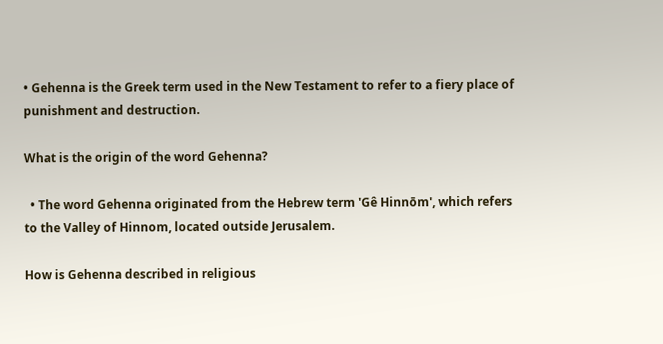• Gehenna is the Greek term used in the New Testament to refer to a fiery place of punishment and destruction.

What is the origin of the word Gehenna?

  • The word Gehenna originated from the Hebrew term 'Gê Hinnōm', which refers to the Valley of Hinnom, located outside Jerusalem.

How is Gehenna described in religious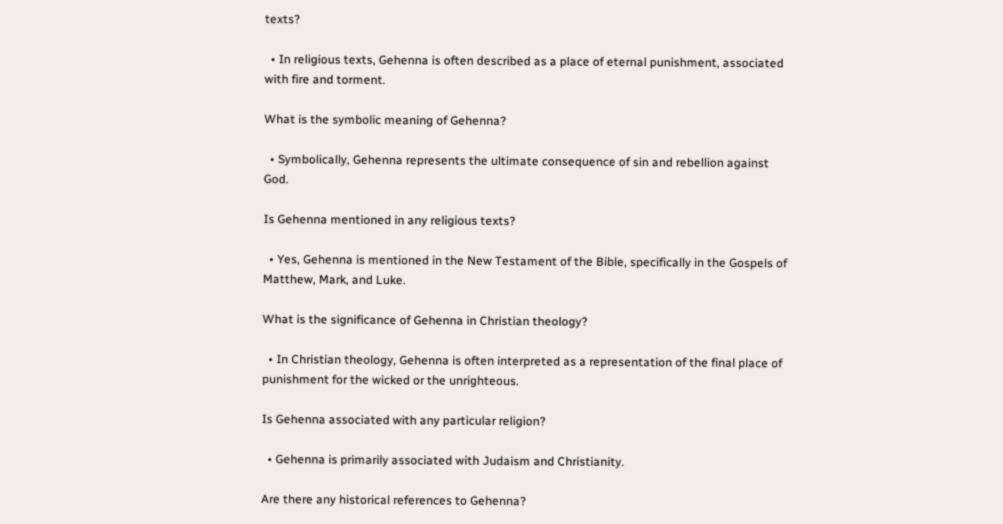texts?

  • In religious texts, Gehenna is often described as a place of eternal punishment, associated with fire and torment.

What is the symbolic meaning of Gehenna?

  • Symbolically, Gehenna represents the ultimate consequence of sin and rebellion against God.

Is Gehenna mentioned in any religious texts?

  • Yes, Gehenna is mentioned in the New Testament of the Bible, specifically in the Gospels of Matthew, Mark, and Luke.

What is the significance of Gehenna in Christian theology?

  • In Christian theology, Gehenna is often interpreted as a representation of the final place of punishment for the wicked or the unrighteous.

Is Gehenna associated with any particular religion?

  • Gehenna is primarily associated with Judaism and Christianity.

Are there any historical references to Gehenna?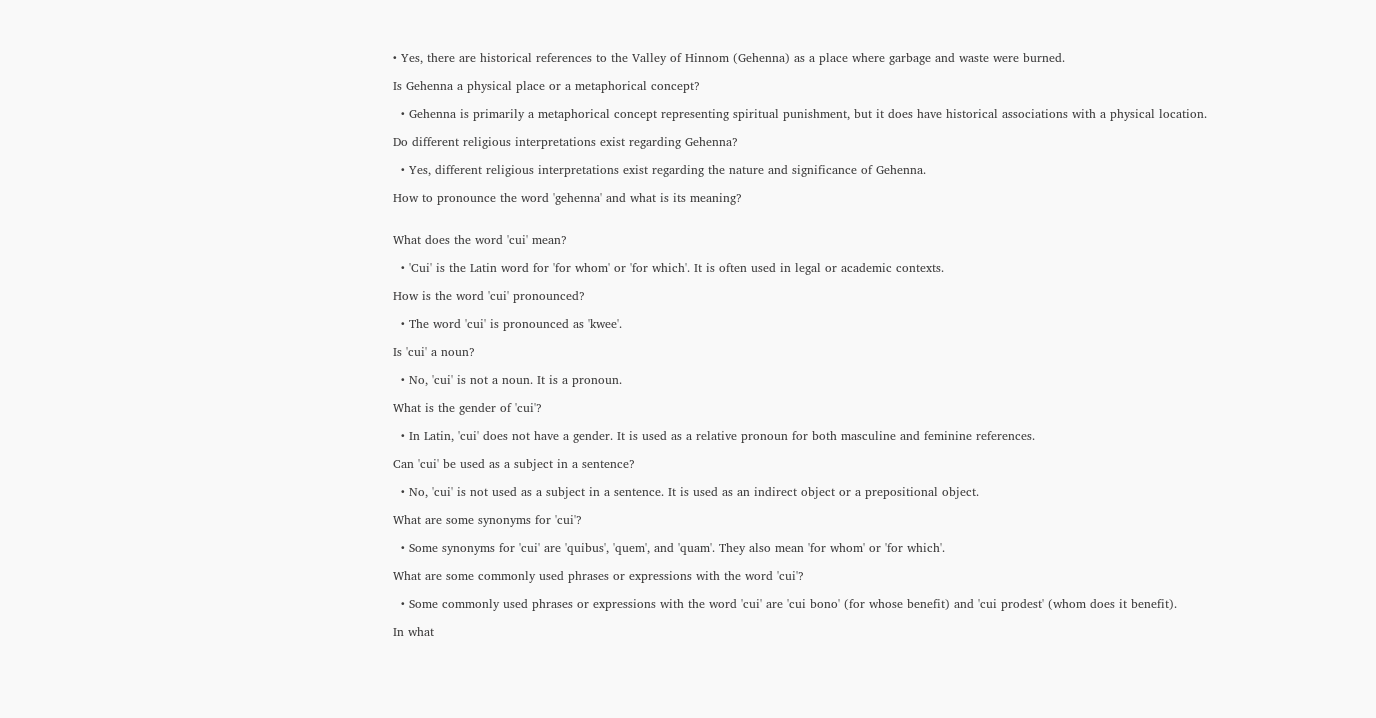• Yes, there are historical references to the Valley of Hinnom (Gehenna) as a place where garbage and waste were burned.

Is Gehenna a physical place or a metaphorical concept?

  • Gehenna is primarily a metaphorical concept representing spiritual punishment, but it does have historical associations with a physical location.

Do different religious interpretations exist regarding Gehenna?

  • Yes, different religious interpretations exist regarding the nature and significance of Gehenna.

How to pronounce the word 'gehenna' and what is its meaning?


What does the word 'cui' mean?

  • 'Cui' is the Latin word for 'for whom' or 'for which'. It is often used in legal or academic contexts.

How is the word 'cui' pronounced?

  • The word 'cui' is pronounced as 'kwee'.

Is 'cui' a noun?

  • No, 'cui' is not a noun. It is a pronoun.

What is the gender of 'cui'?

  • In Latin, 'cui' does not have a gender. It is used as a relative pronoun for both masculine and feminine references.

Can 'cui' be used as a subject in a sentence?

  • No, 'cui' is not used as a subject in a sentence. It is used as an indirect object or a prepositional object.

What are some synonyms for 'cui'?

  • Some synonyms for 'cui' are 'quibus', 'quem', and 'quam'. They also mean 'for whom' or 'for which'.

What are some commonly used phrases or expressions with the word 'cui'?

  • Some commonly used phrases or expressions with the word 'cui' are 'cui bono' (for whose benefit) and 'cui prodest' (whom does it benefit).

In what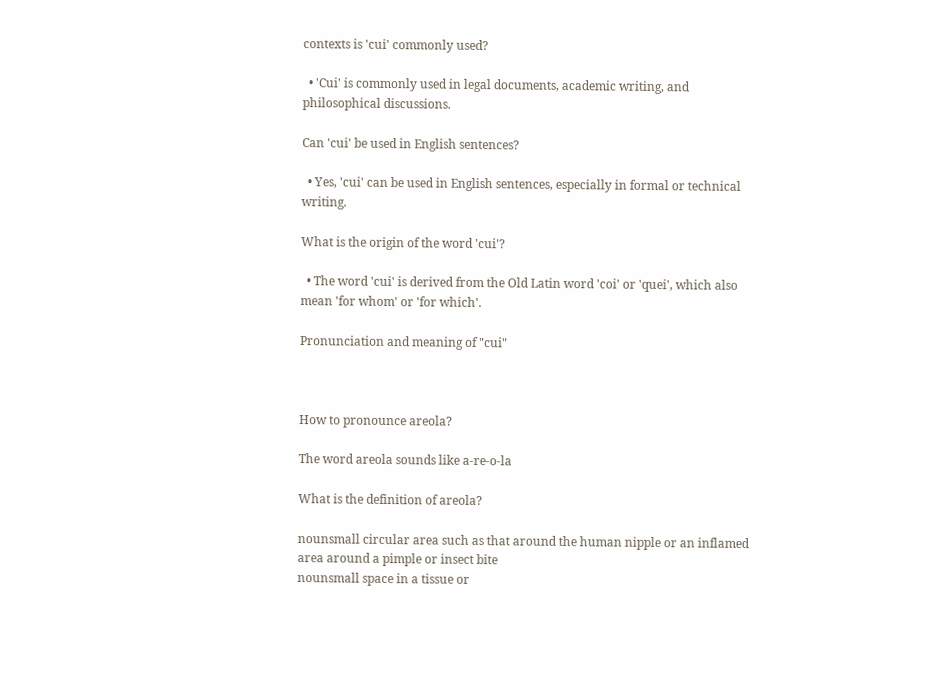contexts is 'cui' commonly used?

  • 'Cui' is commonly used in legal documents, academic writing, and philosophical discussions.

Can 'cui' be used in English sentences?

  • Yes, 'cui' can be used in English sentences, especially in formal or technical writing.

What is the origin of the word 'cui'?

  • The word 'cui' is derived from the Old Latin word 'coi' or 'quei', which also mean 'for whom' or 'for which'.

Pronunciation and meaning of "cui"



How to pronounce areola?

The word areola sounds like a-re-o-la

What is the definition of areola?

nounsmall circular area such as that around the human nipple or an inflamed area around a pimple or insect bite
nounsmall space in a tissue or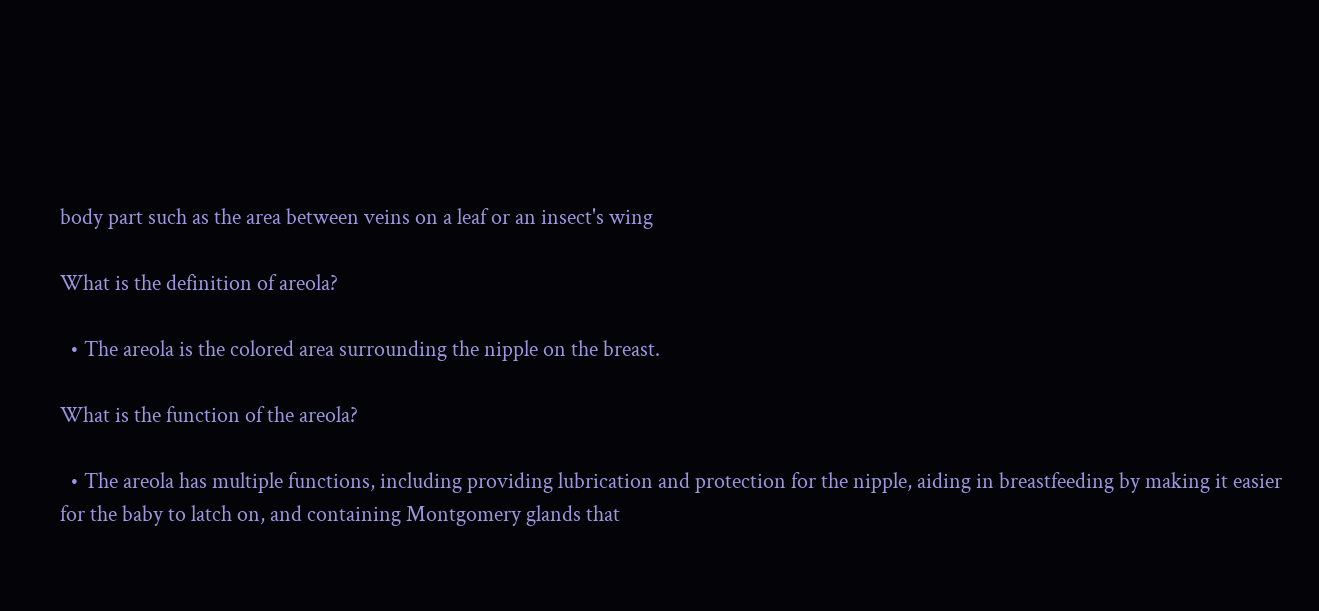body part such as the area between veins on a leaf or an insect's wing

What is the definition of areola?

  • The areola is the colored area surrounding the nipple on the breast.

What is the function of the areola?

  • The areola has multiple functions, including providing lubrication and protection for the nipple, aiding in breastfeeding by making it easier for the baby to latch on, and containing Montgomery glands that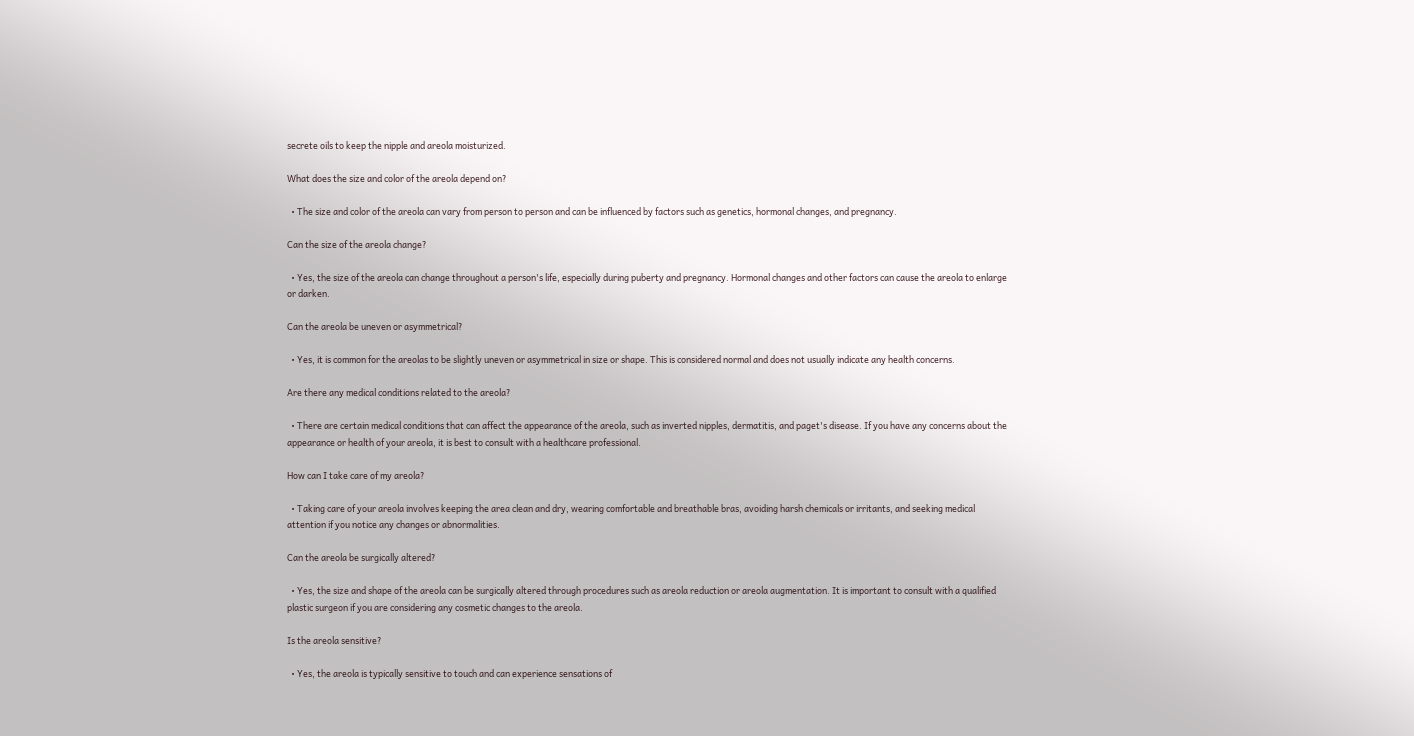secrete oils to keep the nipple and areola moisturized.

What does the size and color of the areola depend on?

  • The size and color of the areola can vary from person to person and can be influenced by factors such as genetics, hormonal changes, and pregnancy.

Can the size of the areola change?

  • Yes, the size of the areola can change throughout a person's life, especially during puberty and pregnancy. Hormonal changes and other factors can cause the areola to enlarge or darken.

Can the areola be uneven or asymmetrical?

  • Yes, it is common for the areolas to be slightly uneven or asymmetrical in size or shape. This is considered normal and does not usually indicate any health concerns.

Are there any medical conditions related to the areola?

  • There are certain medical conditions that can affect the appearance of the areola, such as inverted nipples, dermatitis, and paget's disease. If you have any concerns about the appearance or health of your areola, it is best to consult with a healthcare professional.

How can I take care of my areola?

  • Taking care of your areola involves keeping the area clean and dry, wearing comfortable and breathable bras, avoiding harsh chemicals or irritants, and seeking medical attention if you notice any changes or abnormalities.

Can the areola be surgically altered?

  • Yes, the size and shape of the areola can be surgically altered through procedures such as areola reduction or areola augmentation. It is important to consult with a qualified plastic surgeon if you are considering any cosmetic changes to the areola.

Is the areola sensitive?

  • Yes, the areola is typically sensitive to touch and can experience sensations of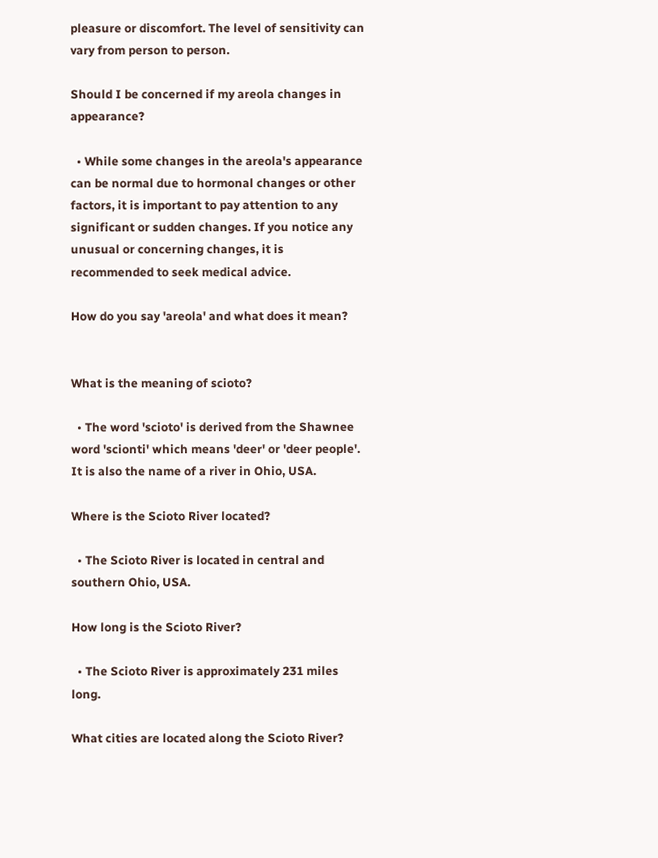pleasure or discomfort. The level of sensitivity can vary from person to person.

Should I be concerned if my areola changes in appearance?

  • While some changes in the areola's appearance can be normal due to hormonal changes or other factors, it is important to pay attention to any significant or sudden changes. If you notice any unusual or concerning changes, it is recommended to seek medical advice.

How do you say 'areola' and what does it mean?


What is the meaning of scioto?

  • The word 'scioto' is derived from the Shawnee word 'scionti' which means 'deer' or 'deer people'. It is also the name of a river in Ohio, USA.

Where is the Scioto River located?

  • The Scioto River is located in central and southern Ohio, USA.

How long is the Scioto River?

  • The Scioto River is approximately 231 miles long.

What cities are located along the Scioto River?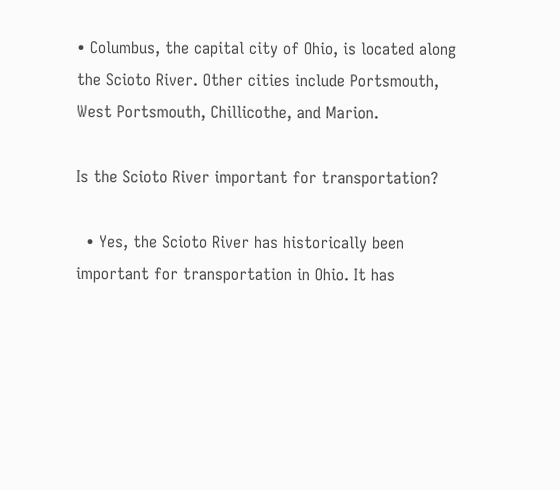• Columbus, the capital city of Ohio, is located along the Scioto River. Other cities include Portsmouth, West Portsmouth, Chillicothe, and Marion.

Is the Scioto River important for transportation?

  • Yes, the Scioto River has historically been important for transportation in Ohio. It has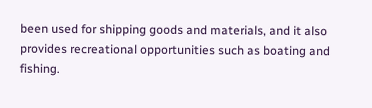been used for shipping goods and materials, and it also provides recreational opportunities such as boating and fishing.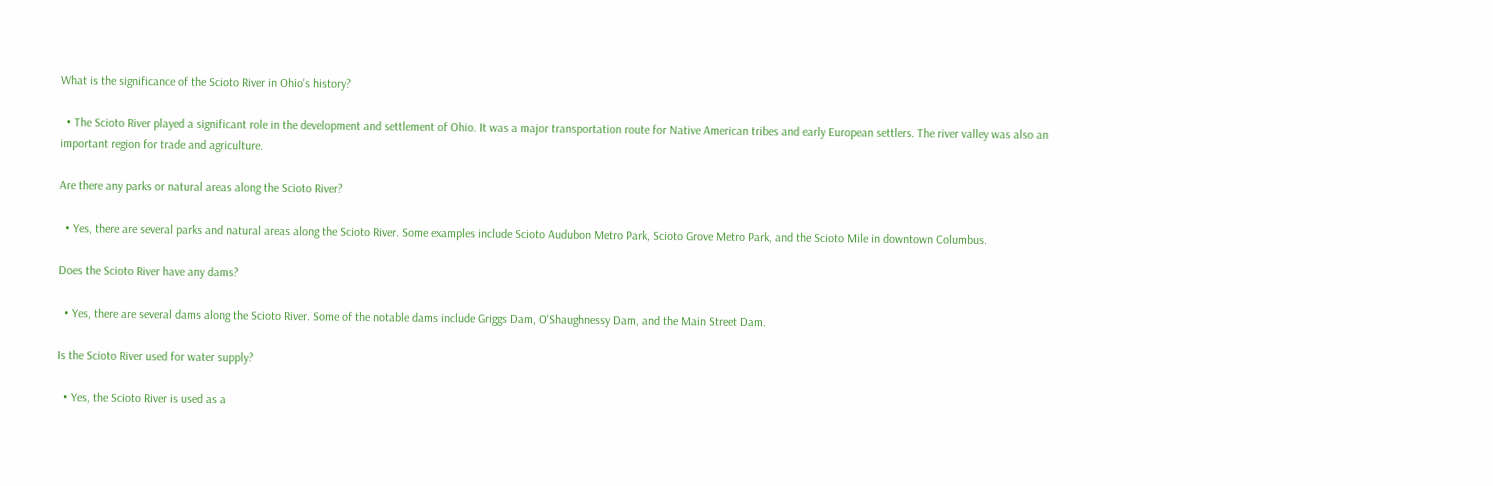What is the significance of the Scioto River in Ohio's history?

  • The Scioto River played a significant role in the development and settlement of Ohio. It was a major transportation route for Native American tribes and early European settlers. The river valley was also an important region for trade and agriculture.

Are there any parks or natural areas along the Scioto River?

  • Yes, there are several parks and natural areas along the Scioto River. Some examples include Scioto Audubon Metro Park, Scioto Grove Metro Park, and the Scioto Mile in downtown Columbus.

Does the Scioto River have any dams?

  • Yes, there are several dams along the Scioto River. Some of the notable dams include Griggs Dam, O'Shaughnessy Dam, and the Main Street Dam.

Is the Scioto River used for water supply?

  • Yes, the Scioto River is used as a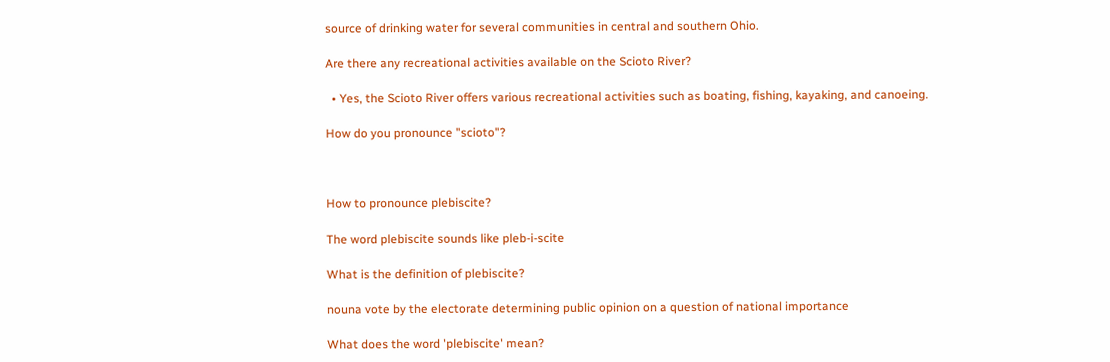source of drinking water for several communities in central and southern Ohio.

Are there any recreational activities available on the Scioto River?

  • Yes, the Scioto River offers various recreational activities such as boating, fishing, kayaking, and canoeing.

How do you pronounce "scioto"?



How to pronounce plebiscite?

The word plebiscite sounds like pleb-i-scite

What is the definition of plebiscite?

nouna vote by the electorate determining public opinion on a question of national importance

What does the word 'plebiscite' mean?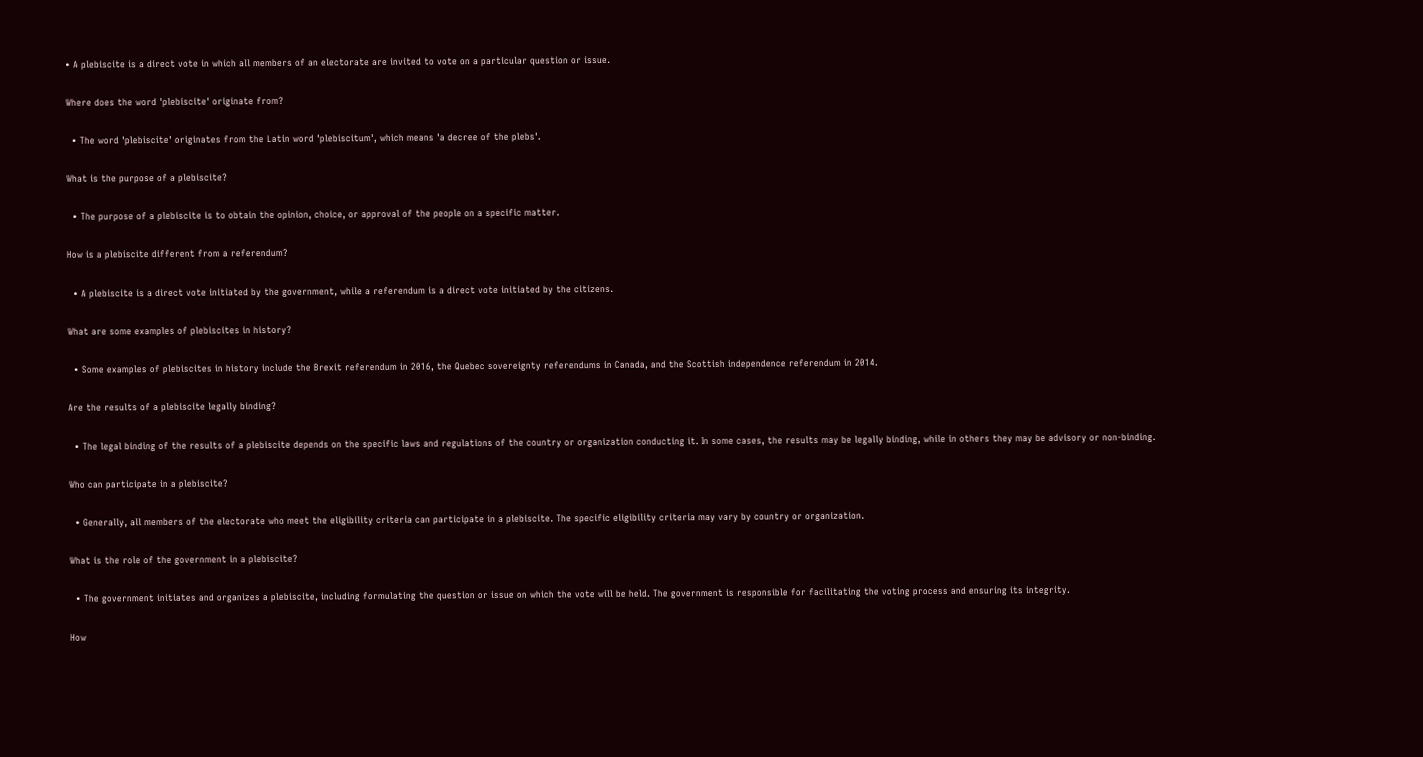• A plebiscite is a direct vote in which all members of an electorate are invited to vote on a particular question or issue.

Where does the word 'plebiscite' originate from?

  • The word 'plebiscite' originates from the Latin word 'plebiscitum', which means 'a decree of the plebs'.

What is the purpose of a plebiscite?

  • The purpose of a plebiscite is to obtain the opinion, choice, or approval of the people on a specific matter.

How is a plebiscite different from a referendum?

  • A plebiscite is a direct vote initiated by the government, while a referendum is a direct vote initiated by the citizens.

What are some examples of plebiscites in history?

  • Some examples of plebiscites in history include the Brexit referendum in 2016, the Quebec sovereignty referendums in Canada, and the Scottish independence referendum in 2014.

Are the results of a plebiscite legally binding?

  • The legal binding of the results of a plebiscite depends on the specific laws and regulations of the country or organization conducting it. In some cases, the results may be legally binding, while in others they may be advisory or non-binding.

Who can participate in a plebiscite?

  • Generally, all members of the electorate who meet the eligibility criteria can participate in a plebiscite. The specific eligibility criteria may vary by country or organization.

What is the role of the government in a plebiscite?

  • The government initiates and organizes a plebiscite, including formulating the question or issue on which the vote will be held. The government is responsible for facilitating the voting process and ensuring its integrity.

How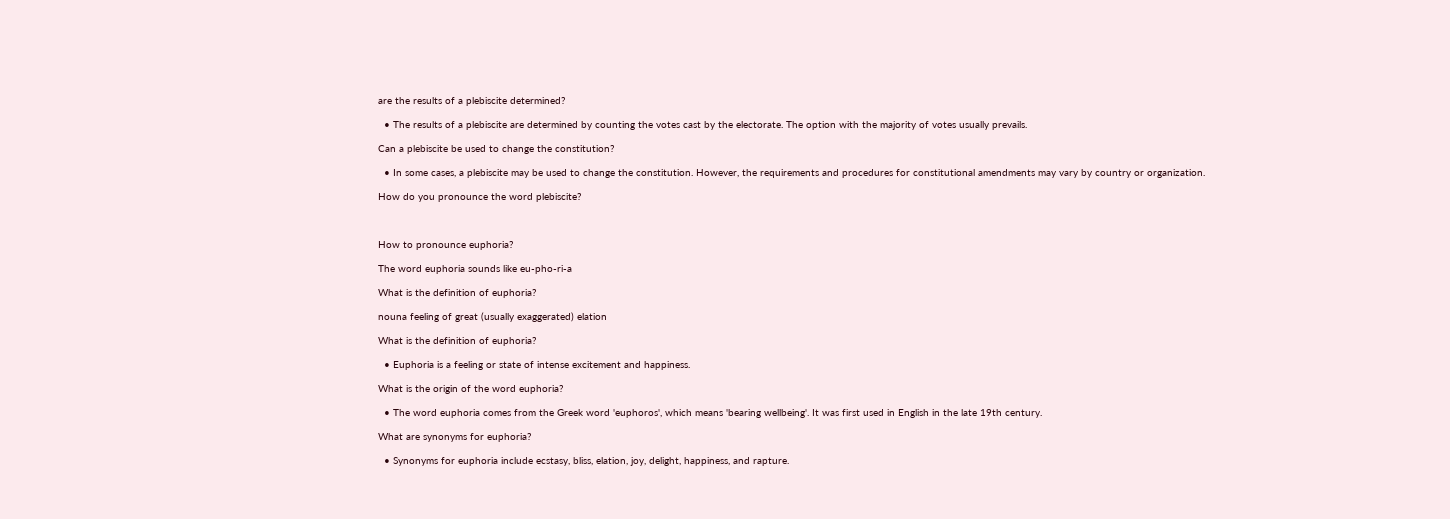are the results of a plebiscite determined?

  • The results of a plebiscite are determined by counting the votes cast by the electorate. The option with the majority of votes usually prevails.

Can a plebiscite be used to change the constitution?

  • In some cases, a plebiscite may be used to change the constitution. However, the requirements and procedures for constitutional amendments may vary by country or organization.

How do you pronounce the word plebiscite?



How to pronounce euphoria?

The word euphoria sounds like eu-pho-ri-a

What is the definition of euphoria?

nouna feeling of great (usually exaggerated) elation

What is the definition of euphoria?

  • Euphoria is a feeling or state of intense excitement and happiness.

What is the origin of the word euphoria?

  • The word euphoria comes from the Greek word 'euphoros', which means 'bearing wellbeing'. It was first used in English in the late 19th century.

What are synonyms for euphoria?

  • Synonyms for euphoria include ecstasy, bliss, elation, joy, delight, happiness, and rapture.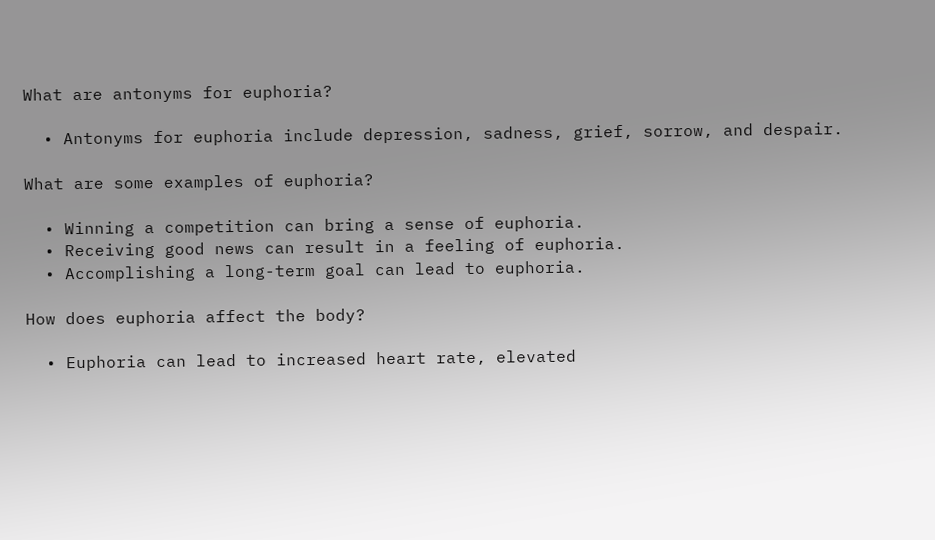What are antonyms for euphoria?

  • Antonyms for euphoria include depression, sadness, grief, sorrow, and despair.

What are some examples of euphoria?

  • Winning a competition can bring a sense of euphoria.
  • Receiving good news can result in a feeling of euphoria.
  • Accomplishing a long-term goal can lead to euphoria.

How does euphoria affect the body?

  • Euphoria can lead to increased heart rate, elevated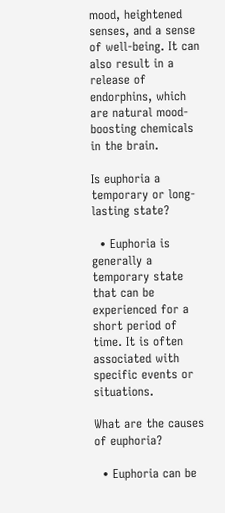mood, heightened senses, and a sense of well-being. It can also result in a release of endorphins, which are natural mood-boosting chemicals in the brain.

Is euphoria a temporary or long-lasting state?

  • Euphoria is generally a temporary state that can be experienced for a short period of time. It is often associated with specific events or situations.

What are the causes of euphoria?

  • Euphoria can be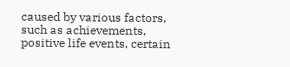caused by various factors, such as achievements, positive life events, certain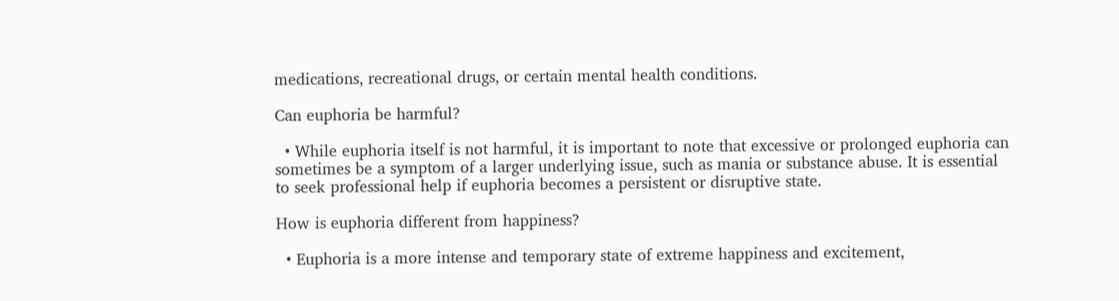medications, recreational drugs, or certain mental health conditions.

Can euphoria be harmful?

  • While euphoria itself is not harmful, it is important to note that excessive or prolonged euphoria can sometimes be a symptom of a larger underlying issue, such as mania or substance abuse. It is essential to seek professional help if euphoria becomes a persistent or disruptive state.

How is euphoria different from happiness?

  • Euphoria is a more intense and temporary state of extreme happiness and excitement,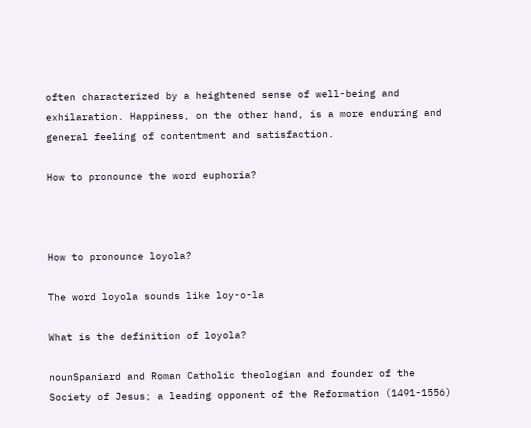often characterized by a heightened sense of well-being and exhilaration. Happiness, on the other hand, is a more enduring and general feeling of contentment and satisfaction.

How to pronounce the word euphoria?



How to pronounce loyola?

The word loyola sounds like loy-o-la

What is the definition of loyola?

nounSpaniard and Roman Catholic theologian and founder of the Society of Jesus; a leading opponent of the Reformation (1491-1556)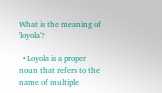What is the meaning of 'loyola'?

  • Loyola is a proper noun that refers to the name of multiple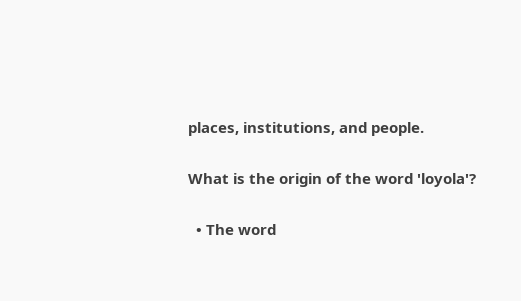places, institutions, and people.

What is the origin of the word 'loyola'?

  • The word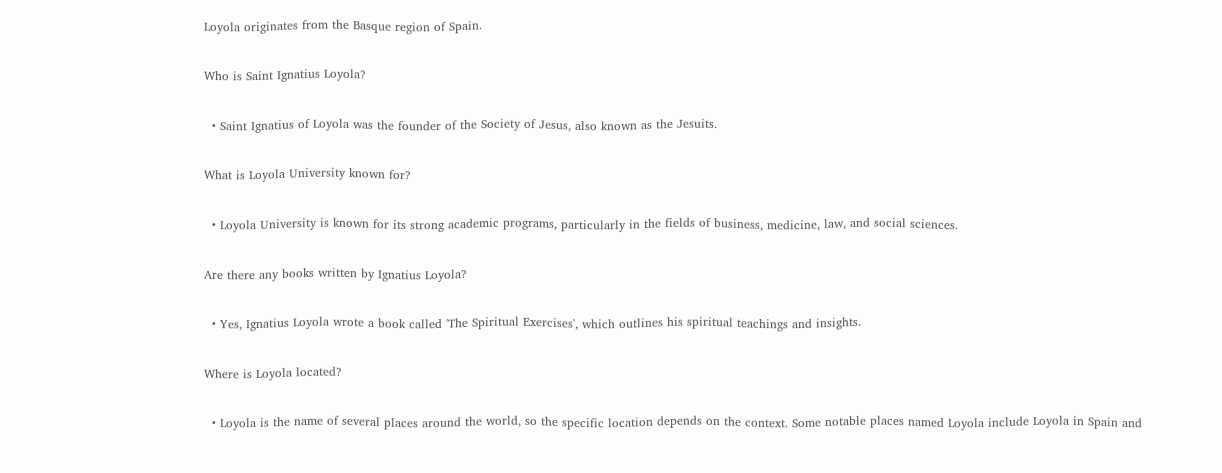Loyola originates from the Basque region of Spain.

Who is Saint Ignatius Loyola?

  • Saint Ignatius of Loyola was the founder of the Society of Jesus, also known as the Jesuits.

What is Loyola University known for?

  • Loyola University is known for its strong academic programs, particularly in the fields of business, medicine, law, and social sciences.

Are there any books written by Ignatius Loyola?

  • Yes, Ignatius Loyola wrote a book called 'The Spiritual Exercises', which outlines his spiritual teachings and insights.

Where is Loyola located?

  • Loyola is the name of several places around the world, so the specific location depends on the context. Some notable places named Loyola include Loyola in Spain and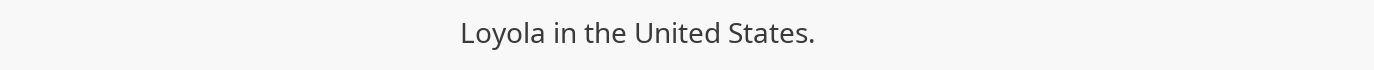Loyola in the United States.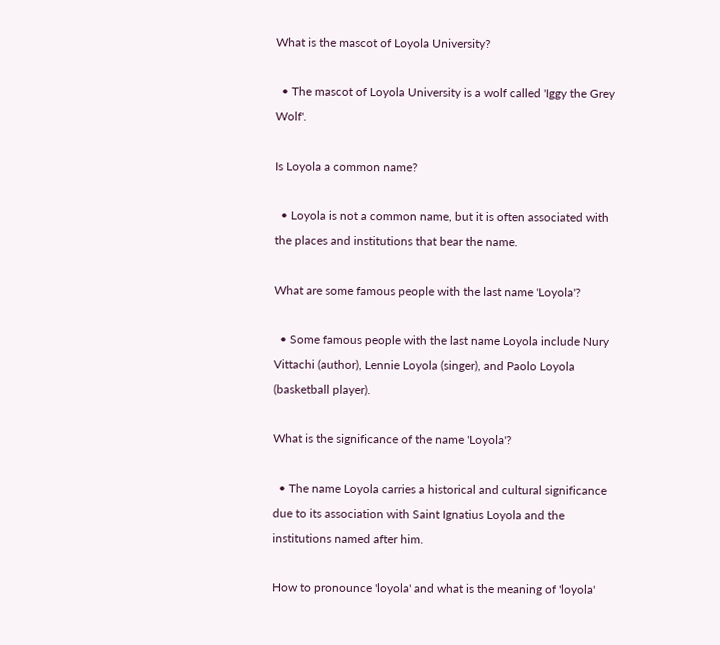What is the mascot of Loyola University?

  • The mascot of Loyola University is a wolf called 'Iggy the Grey Wolf'.

Is Loyola a common name?

  • Loyola is not a common name, but it is often associated with the places and institutions that bear the name.

What are some famous people with the last name 'Loyola'?

  • Some famous people with the last name Loyola include Nury Vittachi (author), Lennie Loyola (singer), and Paolo Loyola (basketball player).

What is the significance of the name 'Loyola'?

  • The name Loyola carries a historical and cultural significance due to its association with Saint Ignatius Loyola and the institutions named after him.

How to pronounce 'loyola' and what is the meaning of 'loyola'